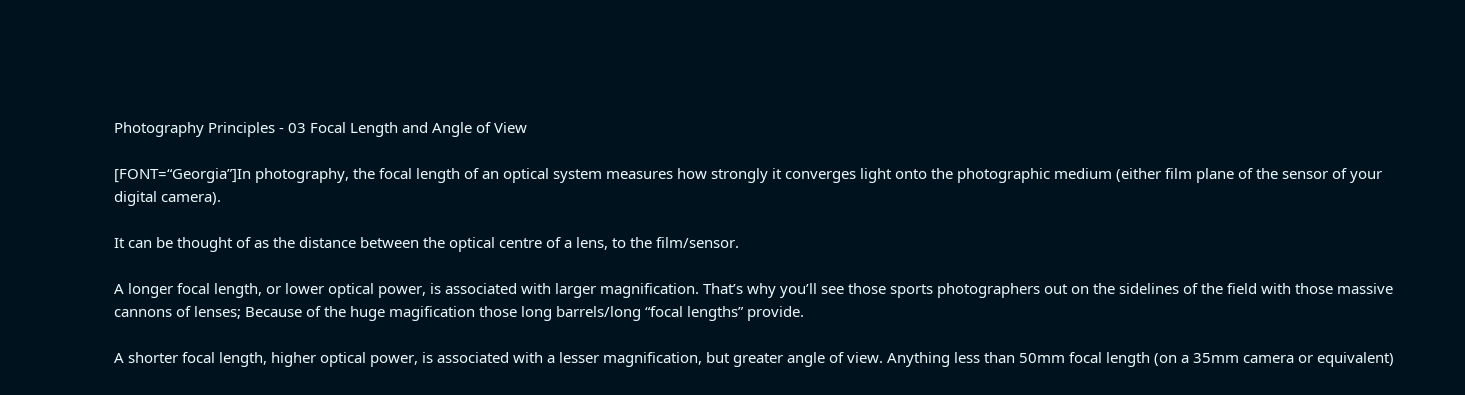Photography Principles - 03 Focal Length and Angle of View

[FONT=“Georgia”]In photography, the focal length of an optical system measures how strongly it converges light onto the photographic medium (either film plane of the sensor of your digital camera).

It can be thought of as the distance between the optical centre of a lens, to the film/sensor.

A longer focal length, or lower optical power, is associated with larger magnification. That’s why you’ll see those sports photographers out on the sidelines of the field with those massive cannons of lenses; Because of the huge magification those long barrels/long “focal lengths” provide.

A shorter focal length, higher optical power, is associated with a lesser magnification, but greater angle of view. Anything less than 50mm focal length (on a 35mm camera or equivalent)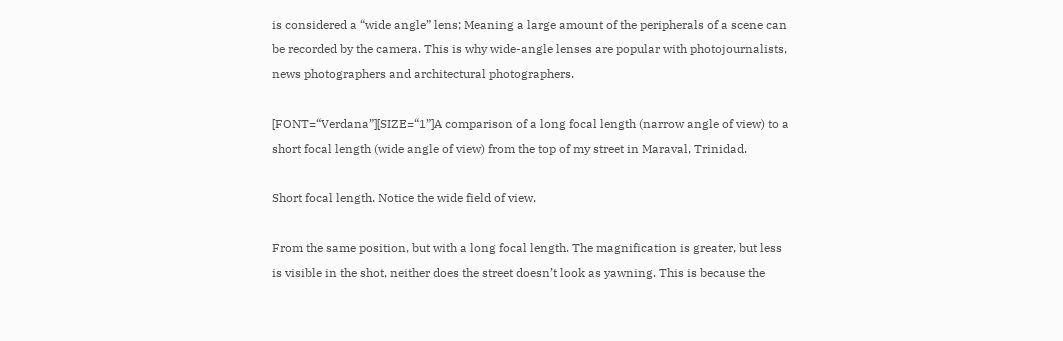is considered a “wide angle” lens; Meaning a large amount of the peripherals of a scene can be recorded by the camera. This is why wide-angle lenses are popular with photojournalists, news photographers and architectural photographers.

[FONT=“Verdana”][SIZE=“1”]A comparison of a long focal length (narrow angle of view) to a short focal length (wide angle of view) from the top of my street in Maraval, Trinidad.

Short focal length. Notice the wide field of view.

From the same position, but with a long focal length. The magnification is greater, but less is visible in the shot, neither does the street doesn’t look as yawning. This is because the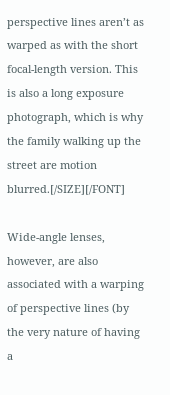perspective lines aren’t as warped as with the short focal-length version. This is also a long exposure photograph, which is why the family walking up the street are motion blurred.[/SIZE][/FONT]

Wide-angle lenses, however, are also associated with a warping of perspective lines (by the very nature of having a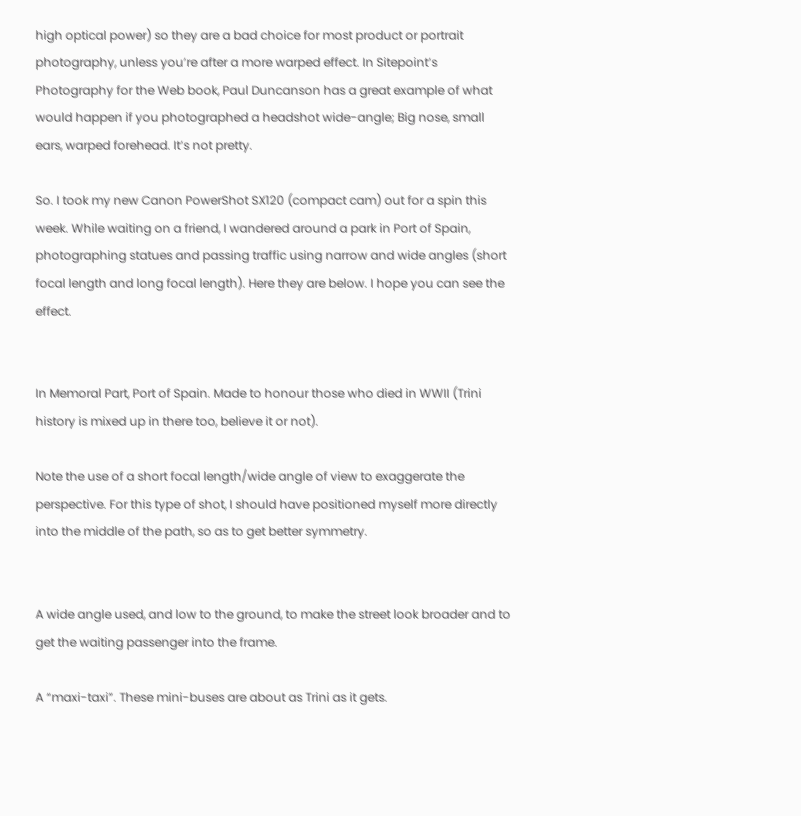high optical power) so they are a bad choice for most product or portrait photography, unless you’re after a more warped effect. In Sitepoint’s Photography for the Web book, Paul Duncanson has a great example of what would happen if you photographed a headshot wide-angle; Big nose, small ears, warped forehead. It’s not pretty.

So. I took my new Canon PowerShot SX120 (compact cam) out for a spin this week. While waiting on a friend, I wandered around a park in Port of Spain, photographing statues and passing traffic using narrow and wide angles (short focal length and long focal length). Here they are below. I hope you can see the effect.


In Memoral Part, Port of Spain. Made to honour those who died in WWII (Trini history is mixed up in there too, believe it or not).

Note the use of a short focal length/wide angle of view to exaggerate the perspective. For this type of shot, I should have positioned myself more directly into the middle of the path, so as to get better symmetry.


A wide angle used, and low to the ground, to make the street look broader and to get the waiting passenger into the frame.

A “maxi-taxi”. These mini-buses are about as Trini as it gets.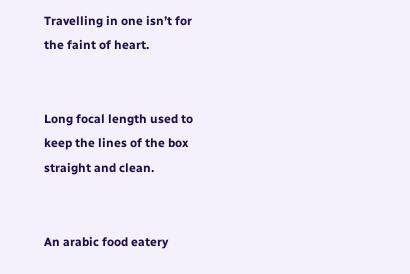Travelling in one isn’t for the faint of heart.


Long focal length used to keep the lines of the box straight and clean.


An arabic food eatery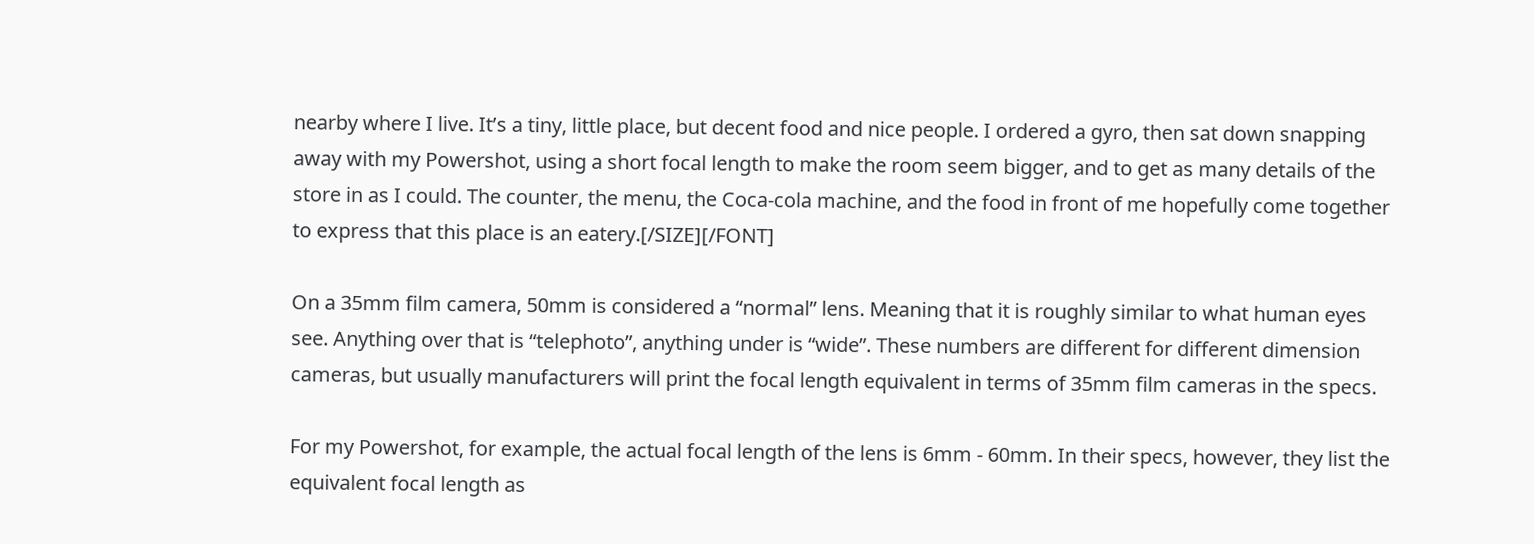nearby where I live. It’s a tiny, little place, but decent food and nice people. I ordered a gyro, then sat down snapping away with my Powershot, using a short focal length to make the room seem bigger, and to get as many details of the store in as I could. The counter, the menu, the Coca-cola machine, and the food in front of me hopefully come together to express that this place is an eatery.[/SIZE][/FONT]

On a 35mm film camera, 50mm is considered a “normal” lens. Meaning that it is roughly similar to what human eyes see. Anything over that is “telephoto”, anything under is “wide”. These numbers are different for different dimension cameras, but usually manufacturers will print the focal length equivalent in terms of 35mm film cameras in the specs.

For my Powershot, for example, the actual focal length of the lens is 6mm - 60mm. In their specs, however, they list the equivalent focal length as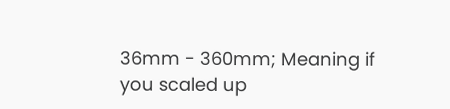36mm - 360mm; Meaning if you scaled up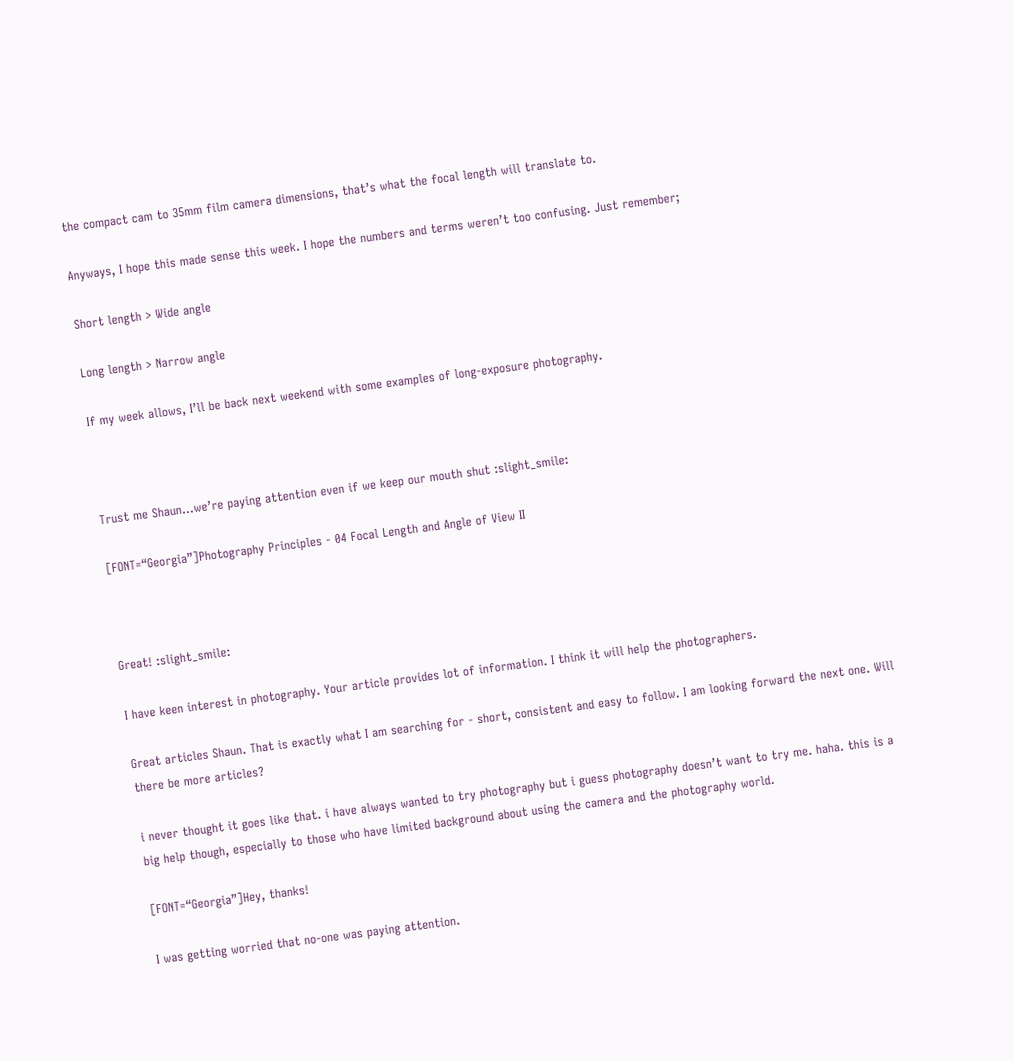the compact cam to 35mm film camera dimensions, that’s what the focal length will translate to.

Anyways, I hope this made sense this week. I hope the numbers and terms weren’t too confusing. Just remember;

Short length > Wide angle

Long length > Narrow angle

If my week allows, I’ll be back next weekend with some examples of long-exposure photography.



Trust me Shaun…we’re paying attention even if we keep our mouth shut :slight_smile:

[FONT=“Georgia”]Photography Principles - 04 Focal Length and Angle of View II



Great! :slight_smile:

I have keen interest in photography. Your article provides lot of information. I think it will help the photographers.

Great articles Shaun. That is exactly what I am searching for - short, consistent and easy to follow. I am looking forward the next one. Will there be more articles?

i never thought it goes like that. i have always wanted to try photography but i guess photography doesn’t want to try me. haha. this is a big help though, especially to those who have limited background about using the camera and the photography world.

[FONT=“Georgia”]Hey, thanks!

I was getting worried that no-one was paying attention.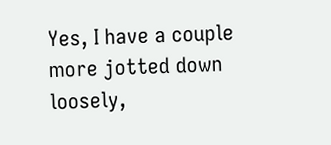Yes, I have a couple more jotted down loosely,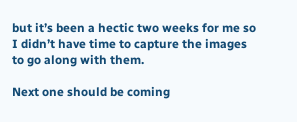but it’s been a hectic two weeks for me so I didn’t have time to capture the images to go along with them.

Next one should be coming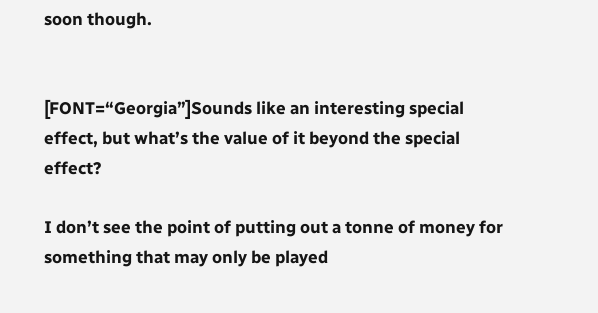soon though.


[FONT=“Georgia”]Sounds like an interesting special effect, but what’s the value of it beyond the special effect?

I don’t see the point of putting out a tonne of money for something that may only be played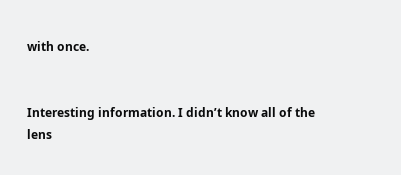with once.


Interesting information. I didn’t know all of the lens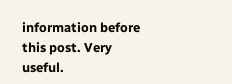information before this post. Very useful.